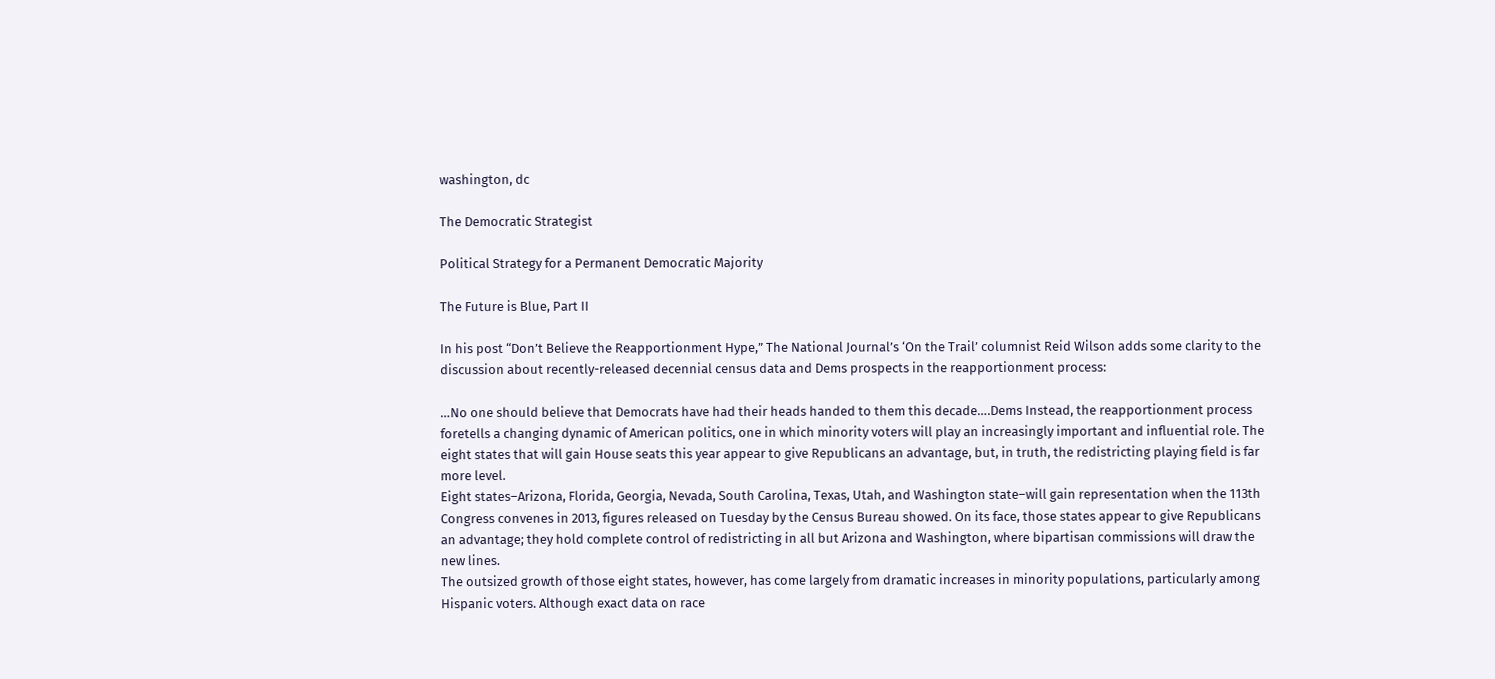washington, dc

The Democratic Strategist

Political Strategy for a Permanent Democratic Majority

The Future is Blue, Part II

In his post “Don’t Believe the Reapportionment Hype,” The National Journal’s ‘On the Trail’ columnist Reid Wilson adds some clarity to the discussion about recently-released decennial census data and Dems prospects in the reapportionment process:

…No one should believe that Democrats have had their heads handed to them this decade….Dems Instead, the reapportionment process foretells a changing dynamic of American politics, one in which minority voters will play an increasingly important and influential role. The eight states that will gain House seats this year appear to give Republicans an advantage, but, in truth, the redistricting playing field is far more level.
Eight states–Arizona, Florida, Georgia, Nevada, South Carolina, Texas, Utah, and Washington state–will gain representation when the 113th Congress convenes in 2013, figures released on Tuesday by the Census Bureau showed. On its face, those states appear to give Republicans an advantage; they hold complete control of redistricting in all but Arizona and Washington, where bipartisan commissions will draw the new lines.
The outsized growth of those eight states, however, has come largely from dramatic increases in minority populations, particularly among Hispanic voters. Although exact data on race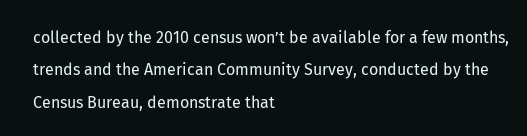collected by the 2010 census won’t be available for a few months, trends and the American Community Survey, conducted by the Census Bureau, demonstrate that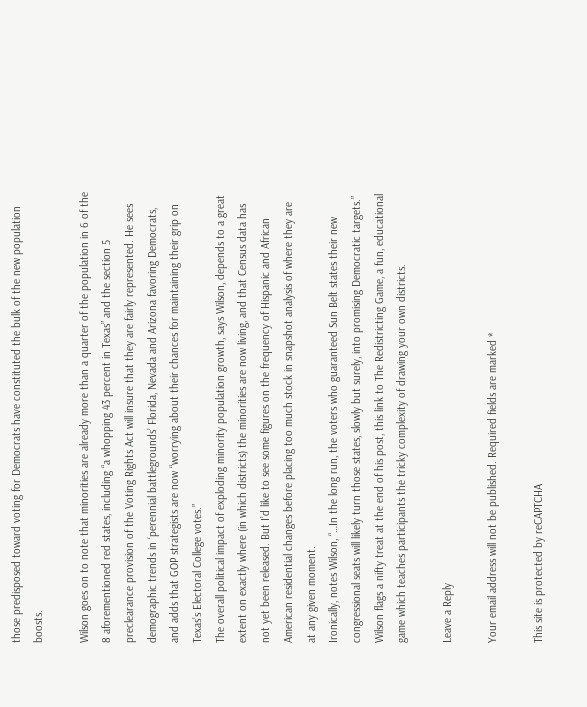those predisposed toward voting for Democrats have constituted the bulk of the new population boosts.

Wilson goes on to note that minorities are already more than a quarter of the population in 6 of the 8 aforementioned red states, including “a whopping 43 percent in Texas” and the section 5 preclearance provision of the Voting Rights Act will insure that they are fairly represented. He sees demographic trends in ‘perennial battlegrounds’ Florida, Nevada and Arizona favoring Democrats, and adds that GOP strategists are now “worrying about their chances for maintaining their grip on Texas’s Electoral College votes.”
The overall political impact of exploding minority population growth, says Wilson, depends to a great extent on exactly where (in which districts) the minorities are now living, and that Census data has not yet been released. But I’d like to see some figures on the frequency of Hispanic and African American residential changes before placing too much stock in snapshot analysis of where they are at any given moment.
Ironically, notes Wilson, “…In the long run, the voters who guaranteed Sun Belt states their new congressional seats will likely turn those states, slowly but surely, into promising Democratic targets.”
Wilson flags a nifty treat at the end of his post, this link to The Redistricting Game, a fun, educational game which teaches participants the tricky complexity of drawing your own districts.

Leave a Reply

Your email address will not be published. Required fields are marked *

This site is protected by reCAPTCHA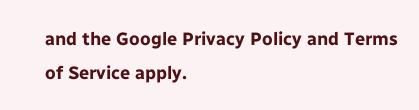and the Google Privacy Policy and Terms of Service apply.